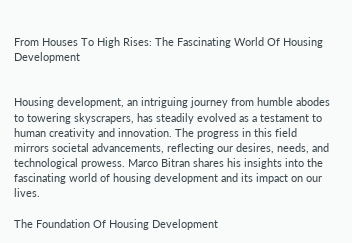From Houses To High Rises: The Fascinating World Of Housing Development


Housing development, an intriguing journey from humble abodes to towering skyscrapers, has steadily evolved as a testament to human creativity and innovation. The progress in this field mirrors societal advancements, reflecting our desires, needs, and technological prowess. Marco Bitran shares his insights into the fascinating world of housing development and its impact on our lives.

The Foundation Of Housing Development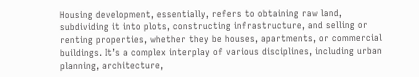Housing development, essentially, refers to obtaining raw land, subdividing it into plots, constructing infrastructure, and selling or renting properties, whether they be houses, apartments, or commercial buildings. It’s a complex interplay of various disciplines, including urban planning, architecture,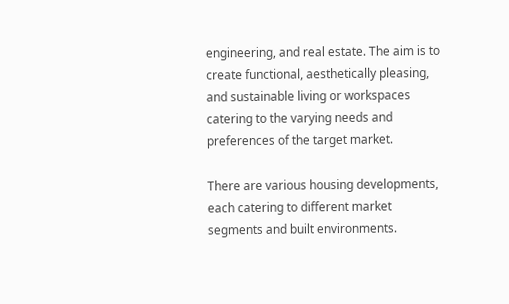engineering, and real estate. The aim is to create functional, aesthetically pleasing, and sustainable living or workspaces catering to the varying needs and preferences of the target market.

There are various housing developments, each catering to different market segments and built environments.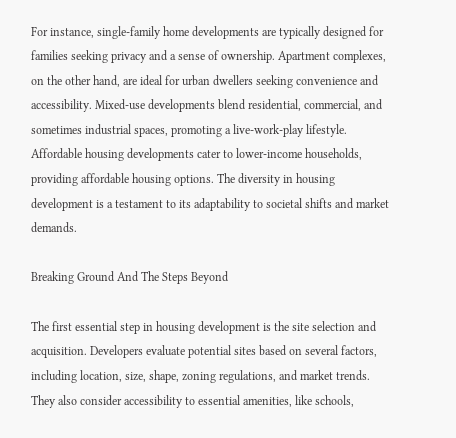For instance, single-family home developments are typically designed for families seeking privacy and a sense of ownership. Apartment complexes, on the other hand, are ideal for urban dwellers seeking convenience and accessibility. Mixed-use developments blend residential, commercial, and sometimes industrial spaces, promoting a live-work-play lifestyle. Affordable housing developments cater to lower-income households, providing affordable housing options. The diversity in housing development is a testament to its adaptability to societal shifts and market demands.

Breaking Ground And The Steps Beyond

The first essential step in housing development is the site selection and acquisition. Developers evaluate potential sites based on several factors, including location, size, shape, zoning regulations, and market trends. They also consider accessibility to essential amenities, like schools,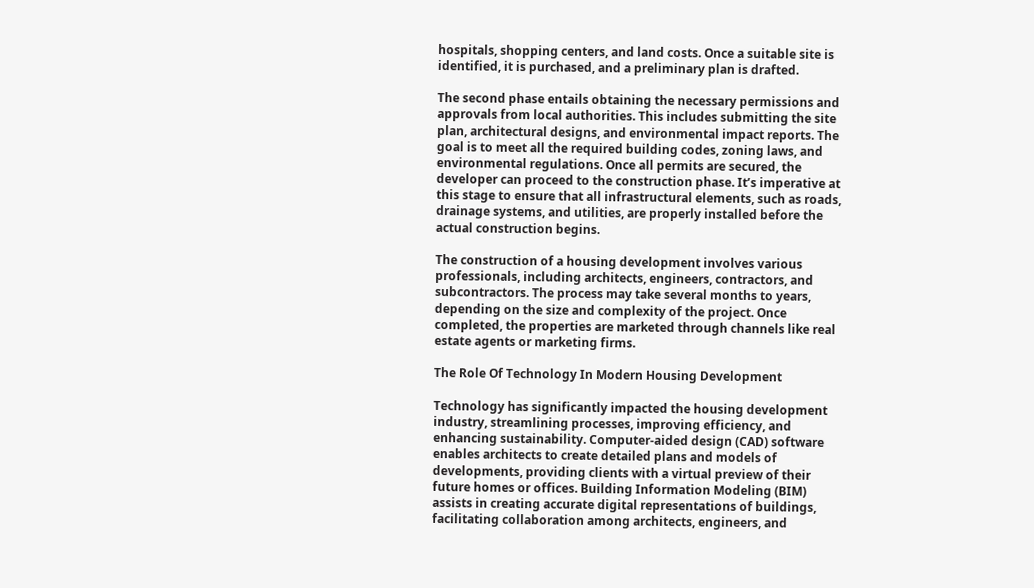hospitals, shopping centers, and land costs. Once a suitable site is identified, it is purchased, and a preliminary plan is drafted.

The second phase entails obtaining the necessary permissions and approvals from local authorities. This includes submitting the site plan, architectural designs, and environmental impact reports. The goal is to meet all the required building codes, zoning laws, and environmental regulations. Once all permits are secured, the developer can proceed to the construction phase. It’s imperative at this stage to ensure that all infrastructural elements, such as roads, drainage systems, and utilities, are properly installed before the actual construction begins.

The construction of a housing development involves various professionals, including architects, engineers, contractors, and subcontractors. The process may take several months to years, depending on the size and complexity of the project. Once completed, the properties are marketed through channels like real estate agents or marketing firms.

The Role Of Technology In Modern Housing Development

Technology has significantly impacted the housing development industry, streamlining processes, improving efficiency, and enhancing sustainability. Computer-aided design (CAD) software enables architects to create detailed plans and models of developments, providing clients with a virtual preview of their future homes or offices. Building Information Modeling (BIM) assists in creating accurate digital representations of buildings, facilitating collaboration among architects, engineers, and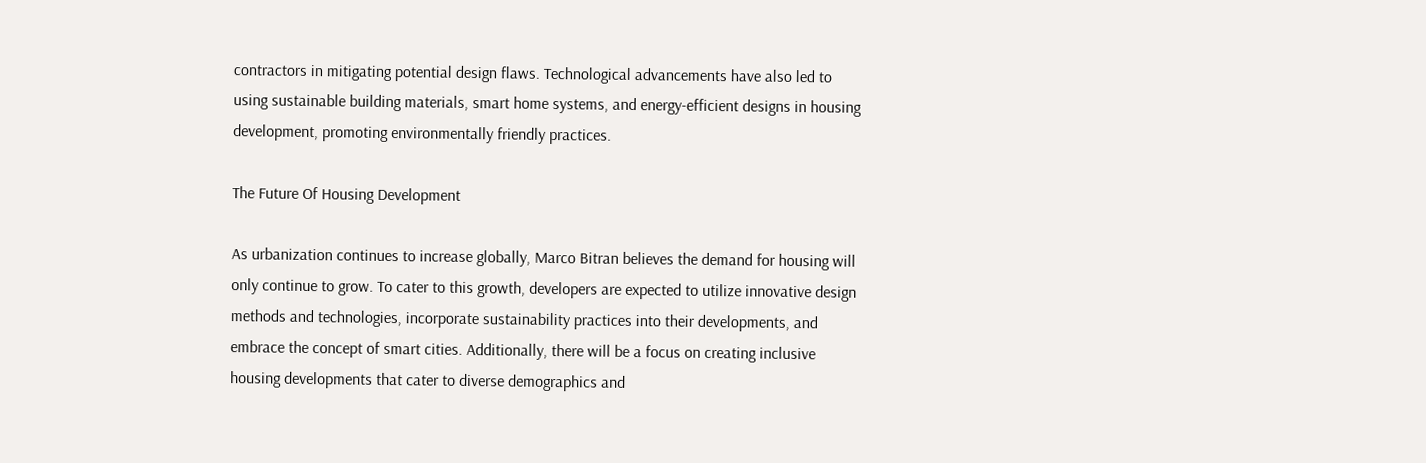contractors in mitigating potential design flaws. Technological advancements have also led to using sustainable building materials, smart home systems, and energy-efficient designs in housing development, promoting environmentally friendly practices.

The Future Of Housing Development

As urbanization continues to increase globally, Marco Bitran believes the demand for housing will only continue to grow. To cater to this growth, developers are expected to utilize innovative design methods and technologies, incorporate sustainability practices into their developments, and embrace the concept of smart cities. Additionally, there will be a focus on creating inclusive housing developments that cater to diverse demographics and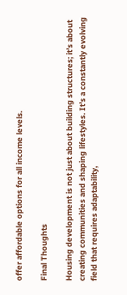offer affordable options for all income levels.

Final Thoughts

Housing development is not just about building structures; it’s about creating communities and shaping lifestyles. It’s a constantly evolving field that requires adaptability,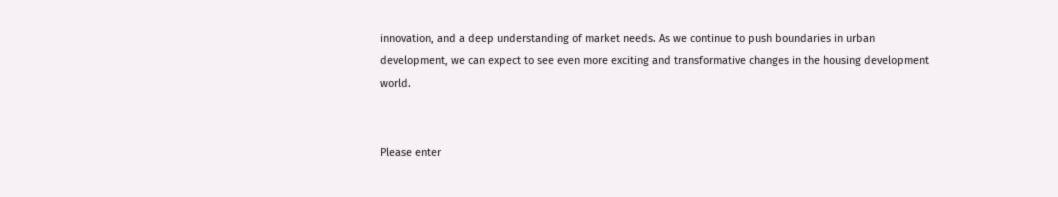innovation, and a deep understanding of market needs. As we continue to push boundaries in urban development, we can expect to see even more exciting and transformative changes in the housing development world.


Please enter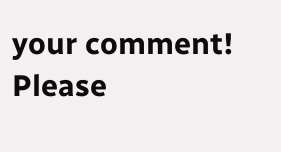your comment!
Please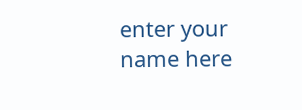enter your name here